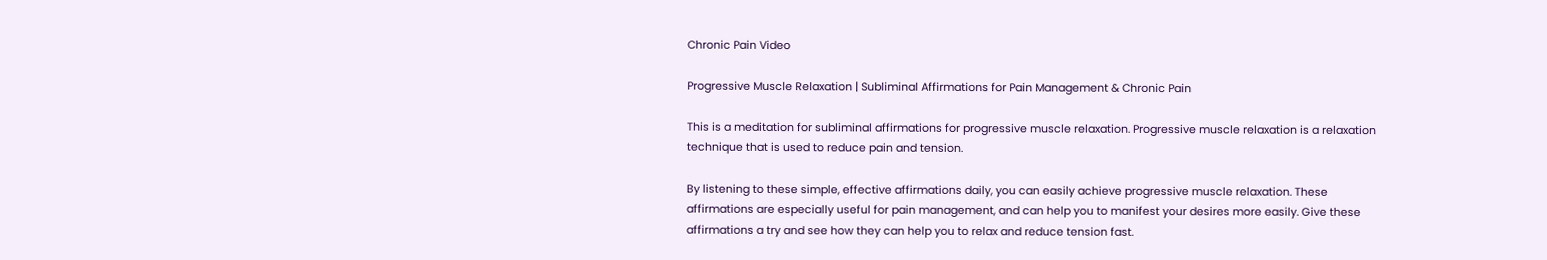Chronic Pain Video

Progressive Muscle Relaxation | Subliminal Affirmations for Pain Management & Chronic Pain

This is a meditation for subliminal affirmations for progressive muscle relaxation. Progressive muscle relaxation is a relaxation technique that is used to reduce pain and tension.

By listening to these simple, effective affirmations daily, you can easily achieve progressive muscle relaxation. These affirmations are especially useful for pain management, and can help you to manifest your desires more easily. Give these affirmations a try and see how they can help you to relax and reduce tension fast.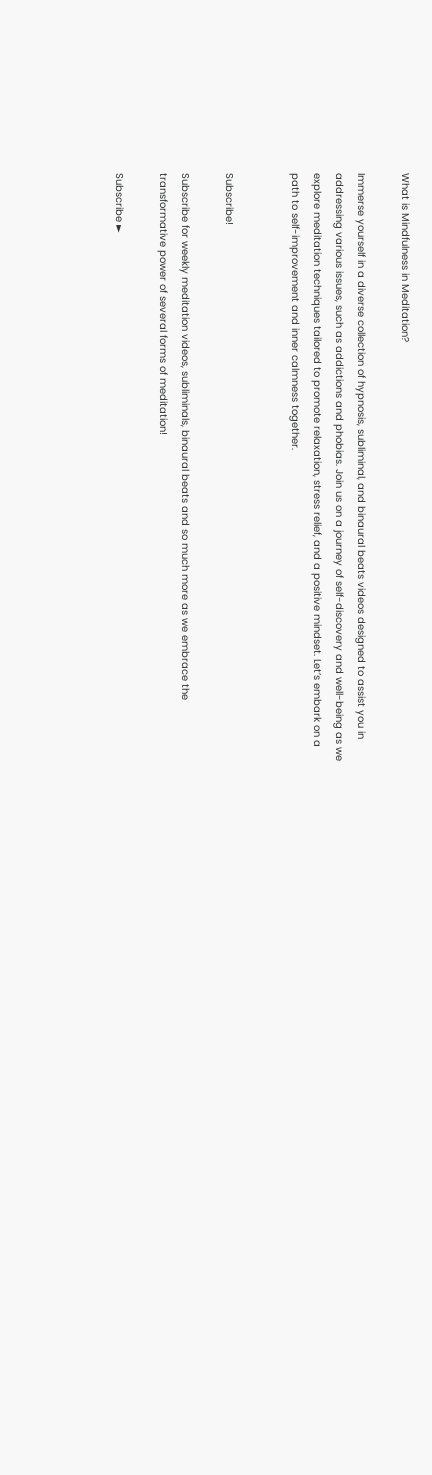What is Mindfulness in Meditation?

Immerse yourself in a diverse collection of hypnosis, subliminal, and binaural beats videos designed to assist you in addressing various issues, such as addictions and phobias. Join us on a journey of self-discovery and well-being as we explore meditation techniques tailored to promote relaxation, stress relief, and a positive mindset. Let’s embark on a path to self-improvement and inner calmness together.


Subscribe!

Subscribe for weekly meditation videos, subliminals, binaural beats and so much more as we embrace the transformative power of several forms of meditation!

Subscribe ►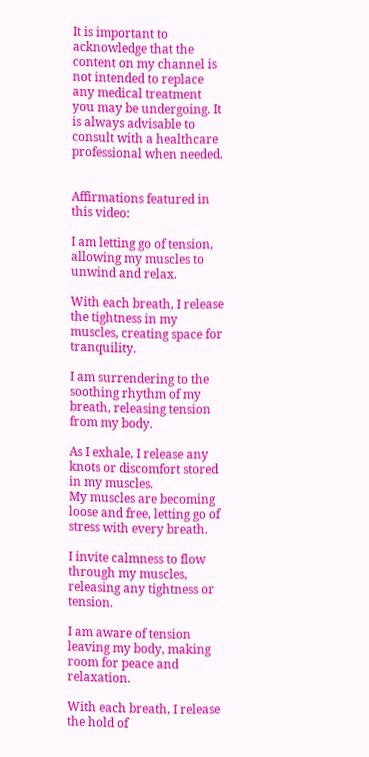It is important to acknowledge that the content on my channel is not intended to replace any medical treatment you may be undergoing. It is always advisable to consult with a healthcare professional when needed.


Affirmations featured in this video:

I am letting go of tension, allowing my muscles to unwind and relax.

With each breath, I release the tightness in my muscles, creating space for tranquility.

I am surrendering to the soothing rhythm of my breath, releasing tension from my body.

As I exhale, I release any knots or discomfort stored in my muscles.
My muscles are becoming loose and free, letting go of stress with every breath.

I invite calmness to flow through my muscles, releasing any tightness or tension.

I am aware of tension leaving my body, making room for peace and relaxation.

With each breath, I release the hold of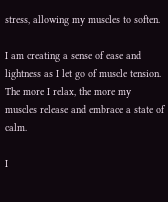stress, allowing my muscles to soften.

I am creating a sense of ease and lightness as I let go of muscle tension.
The more I relax, the more my muscles release and embrace a state of calm.

I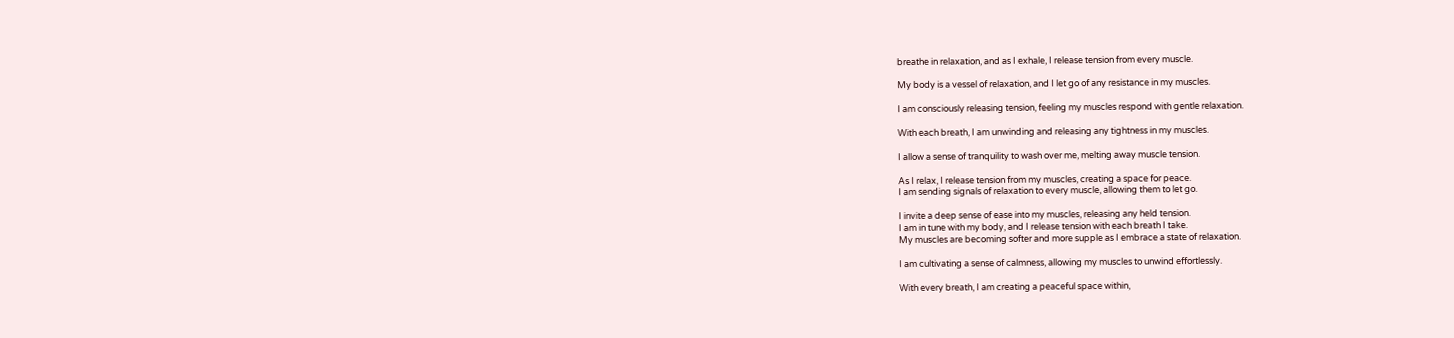breathe in relaxation, and as I exhale, I release tension from every muscle.

My body is a vessel of relaxation, and I let go of any resistance in my muscles.

I am consciously releasing tension, feeling my muscles respond with gentle relaxation.

With each breath, I am unwinding and releasing any tightness in my muscles.

I allow a sense of tranquility to wash over me, melting away muscle tension.

As I relax, I release tension from my muscles, creating a space for peace.
I am sending signals of relaxation to every muscle, allowing them to let go.

I invite a deep sense of ease into my muscles, releasing any held tension.
I am in tune with my body, and I release tension with each breath I take.
My muscles are becoming softer and more supple as I embrace a state of relaxation.

I am cultivating a sense of calmness, allowing my muscles to unwind effortlessly.

With every breath, I am creating a peaceful space within,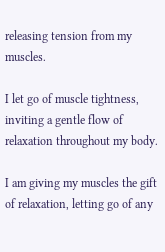releasing tension from my muscles.

I let go of muscle tightness, inviting a gentle flow of relaxation throughout my body.

I am giving my muscles the gift of relaxation, letting go of any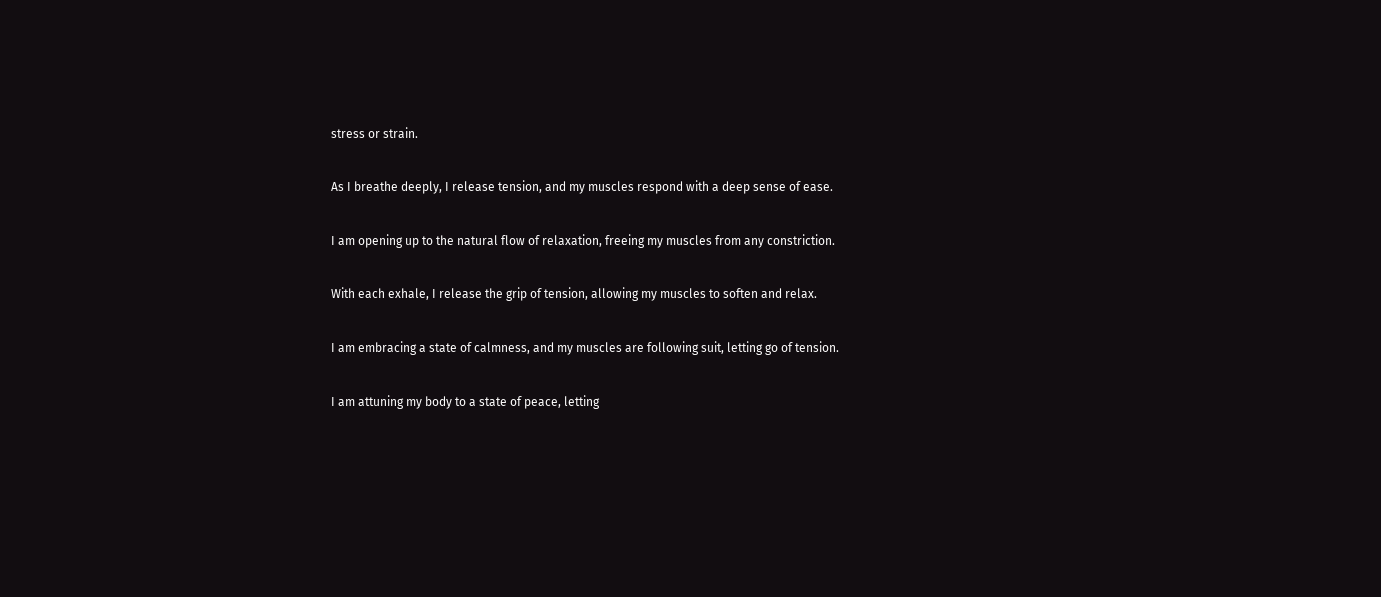stress or strain.

As I breathe deeply, I release tension, and my muscles respond with a deep sense of ease.

I am opening up to the natural flow of relaxation, freeing my muscles from any constriction.

With each exhale, I release the grip of tension, allowing my muscles to soften and relax.

I am embracing a state of calmness, and my muscles are following suit, letting go of tension.

I am attuning my body to a state of peace, letting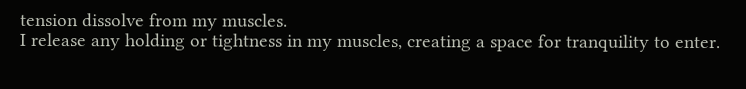tension dissolve from my muscles.
I release any holding or tightness in my muscles, creating a space for tranquility to enter.